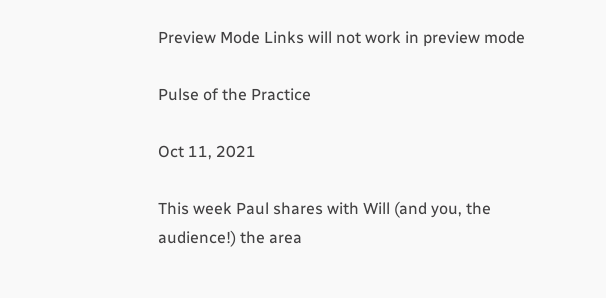Preview Mode Links will not work in preview mode

Pulse of the Practice

Oct 11, 2021

This week Paul shares with Will (and you, the audience!) the area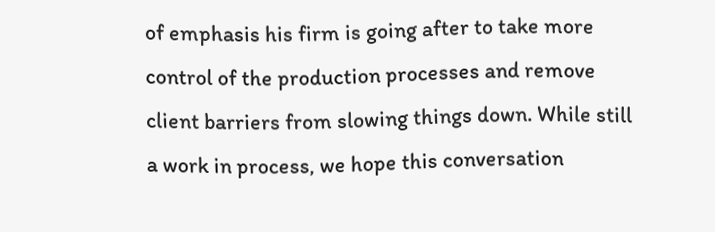of emphasis his firm is going after to take more control of the production processes and remove client barriers from slowing things down. While still a work in process, we hope this conversation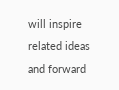will inspire related ideas and forward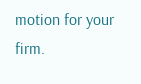motion for your firm.